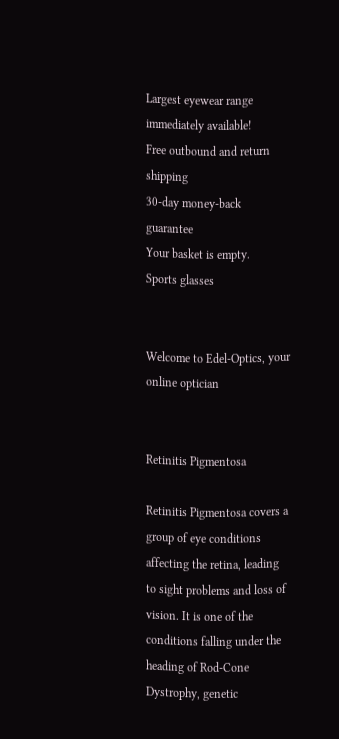Largest eyewear range immediately available!
Free outbound and return shipping
30-day money-back guarantee
Your basket is empty.
Sports glasses


Welcome to Edel-Optics, your online optician


Retinitis Pigmentosa

Retinitis Pigmentosa covers a group of eye conditions affecting the retina, leading to sight problems and loss of vision. It is one of the conditions falling under the heading of Rod-Cone Dystrophy, genetic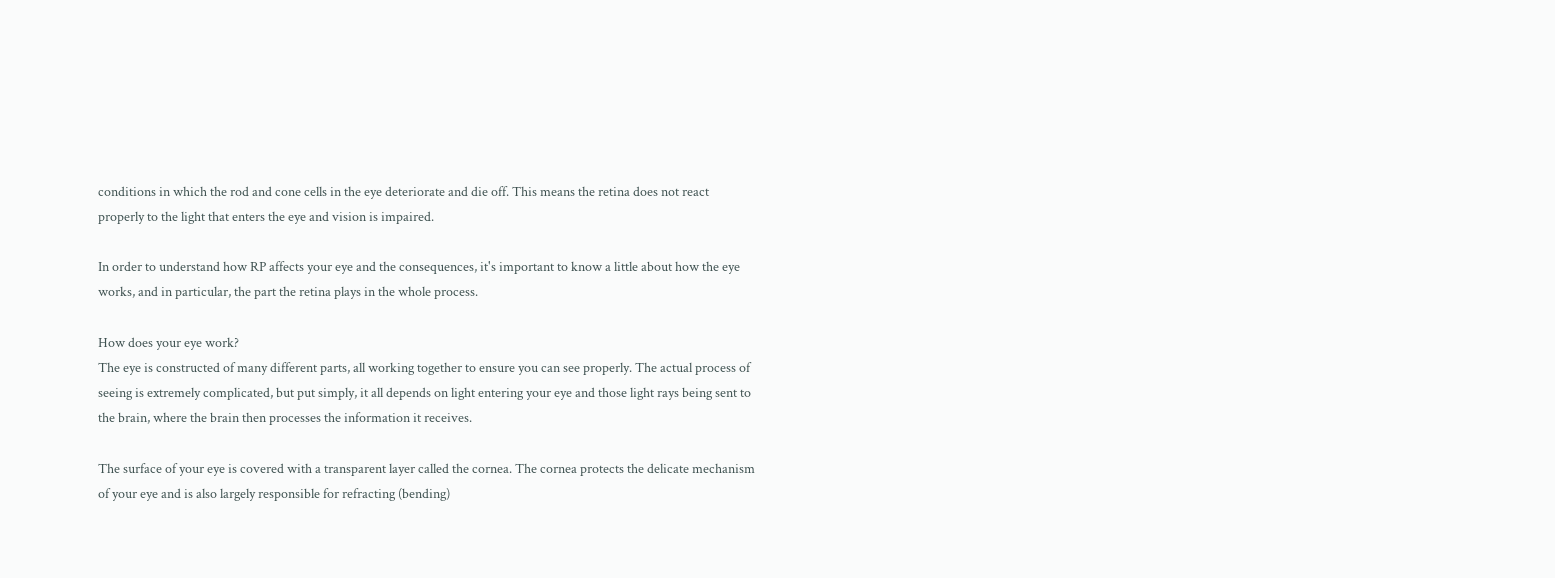conditions in which the rod and cone cells in the eye deteriorate and die off. This means the retina does not react properly to the light that enters the eye and vision is impaired.

In order to understand how RP affects your eye and the consequences, it's important to know a little about how the eye works, and in particular, the part the retina plays in the whole process.

How does your eye work?
The eye is constructed of many different parts, all working together to ensure you can see properly. The actual process of seeing is extremely complicated, but put simply, it all depends on light entering your eye and those light rays being sent to the brain, where the brain then processes the information it receives.

The surface of your eye is covered with a transparent layer called the cornea. The cornea protects the delicate mechanism of your eye and is also largely responsible for refracting (bending)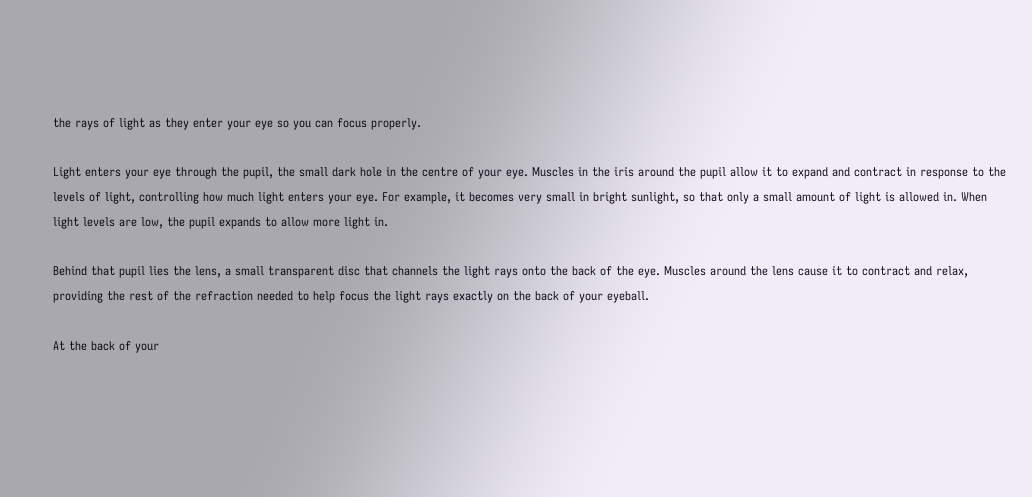the rays of light as they enter your eye so you can focus properly.

Light enters your eye through the pupil, the small dark hole in the centre of your eye. Muscles in the iris around the pupil allow it to expand and contract in response to the levels of light, controlling how much light enters your eye. For example, it becomes very small in bright sunlight, so that only a small amount of light is allowed in. When light levels are low, the pupil expands to allow more light in.

Behind that pupil lies the lens, a small transparent disc that channels the light rays onto the back of the eye. Muscles around the lens cause it to contract and relax, providing the rest of the refraction needed to help focus the light rays exactly on the back of your eyeball.

At the back of your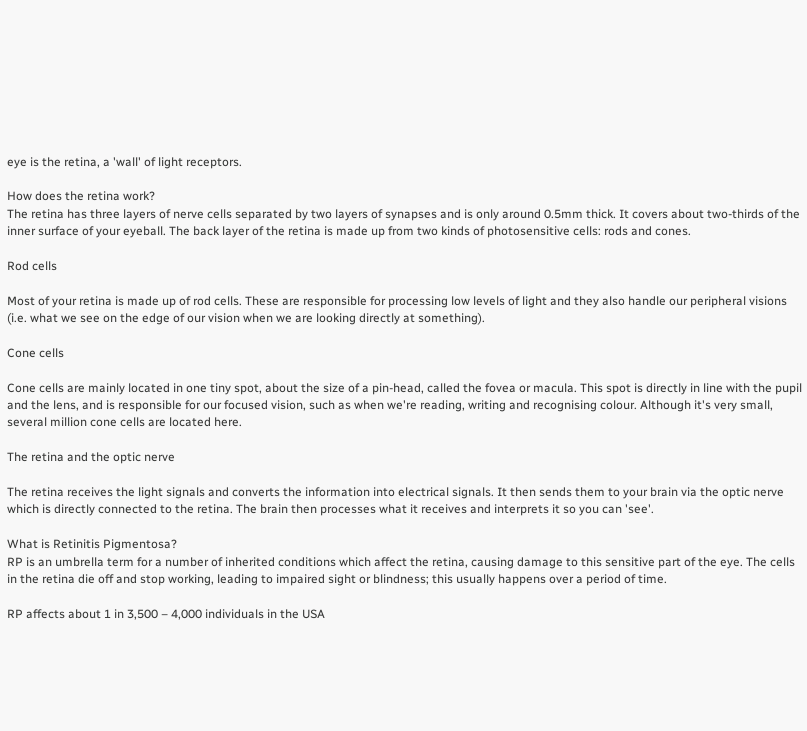eye is the retina, a 'wall' of light receptors.

How does the retina work?
The retina has three layers of nerve cells separated by two layers of synapses and is only around 0.5mm thick. It covers about two-thirds of the inner surface of your eyeball. The back layer of the retina is made up from two kinds of photosensitive cells: rods and cones.

Rod cells

Most of your retina is made up of rod cells. These are responsible for processing low levels of light and they also handle our peripheral visions (i.e. what we see on the edge of our vision when we are looking directly at something).

Cone cells

Cone cells are mainly located in one tiny spot, about the size of a pin-head, called the fovea or macula. This spot is directly in line with the pupil and the lens, and is responsible for our focused vision, such as when we're reading, writing and recognising colour. Although it's very small, several million cone cells are located here.

The retina and the optic nerve

The retina receives the light signals and converts the information into electrical signals. It then sends them to your brain via the optic nerve which is directly connected to the retina. The brain then processes what it receives and interprets it so you can 'see'.

What is Retinitis Pigmentosa?
RP is an umbrella term for a number of inherited conditions which affect the retina, causing damage to this sensitive part of the eye. The cells in the retina die off and stop working, leading to impaired sight or blindness; this usually happens over a period of time.

RP affects about 1 in 3,500 – 4,000 individuals in the USA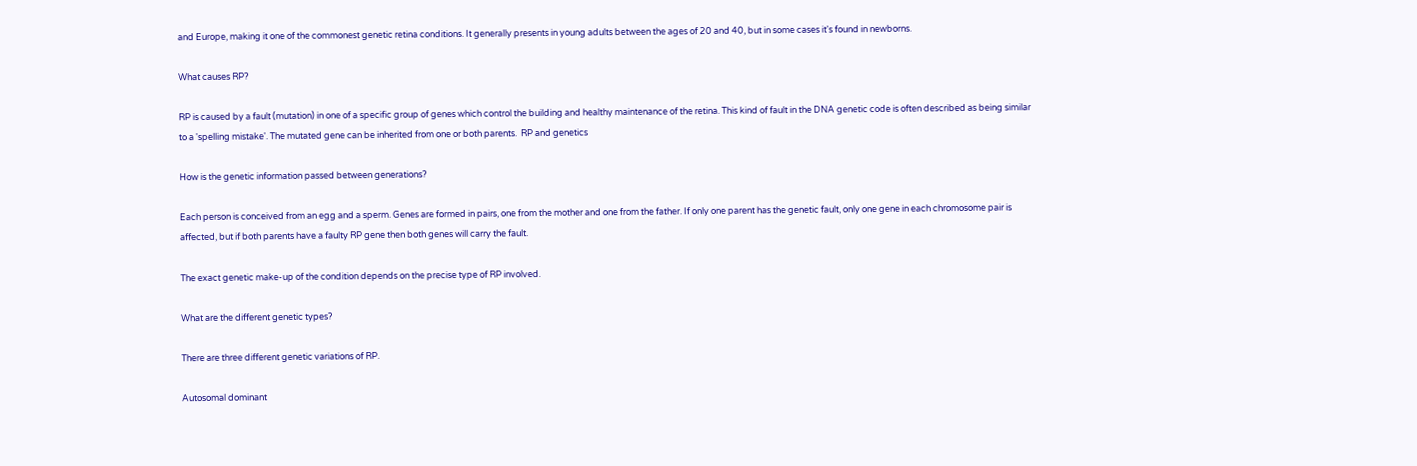and Europe, making it one of the commonest genetic retina conditions. It generally presents in young adults between the ages of 20 and 40, but in some cases it's found in newborns.

What causes RP?

RP is caused by a fault (mutation) in one of a specific group of genes which control the building and healthy maintenance of the retina. This kind of fault in the DNA genetic code is often described as being similar to a 'spelling mistake'. The mutated gene can be inherited from one or both parents.  RP and genetics

How is the genetic information passed between generations?

Each person is conceived from an egg and a sperm. Genes are formed in pairs, one from the mother and one from the father. If only one parent has the genetic fault, only one gene in each chromosome pair is affected, but if both parents have a faulty RP gene then both genes will carry the fault.

The exact genetic make-up of the condition depends on the precise type of RP involved.

What are the different genetic types?

There are three different genetic variations of RP.

Autosomal dominant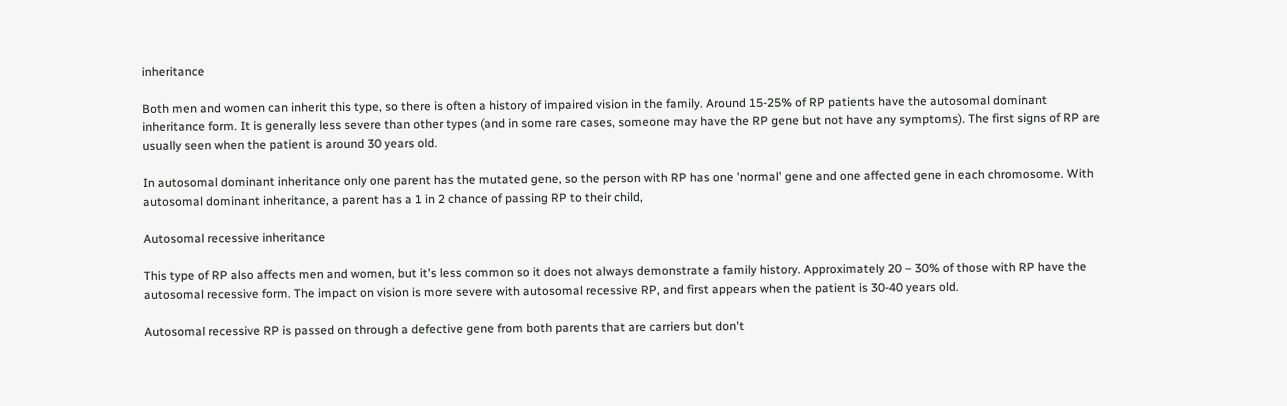inheritance

Both men and women can inherit this type, so there is often a history of impaired vision in the family. Around 15-25% of RP patients have the autosomal dominant inheritance form. It is generally less severe than other types (and in some rare cases, someone may have the RP gene but not have any symptoms). The first signs of RP are usually seen when the patient is around 30 years old.

In autosomal dominant inheritance only one parent has the mutated gene, so the person with RP has one 'normal' gene and one affected gene in each chromosome. With autosomal dominant inheritance, a parent has a 1 in 2 chance of passing RP to their child,

Autosomal recessive inheritance

This type of RP also affects men and women, but it's less common so it does not always demonstrate a family history. Approximately 20 – 30% of those with RP have the autosomal recessive form. The impact on vision is more severe with autosomal recessive RP, and first appears when the patient is 30-40 years old.

Autosomal recessive RP is passed on through a defective gene from both parents that are carriers but don't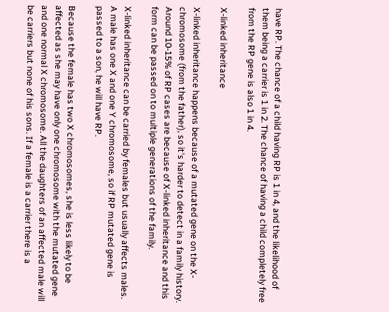have RP. The chance of a child having RP is 1 in 4, and the likelihood of them being a carrier is 1 in 2. The chance of having a child completely free from the RP gene is also 1 in 4.

X-linked inheritance

X-linked inheritance happens because of a mutated gene on the X-chromosome (from the father), so it's harder to detect in a family history. Around 10-15% of RP cases are because of X-linked inheritance and this form can be passed on to multiple generations of the family.

X-linked inheritance can be carried by females but usually affects males. A male has one X and one Y chromosome, so if RP mutated gene is passed to a son, he will have RP.

Because the female has two X chromosomes, she is less likely to be affected as she may have only one chromosome with the mutated gene and one normal X chromosome. All the daughters of an affected male will be carriers but none of his sons. If a female is a carrier there is a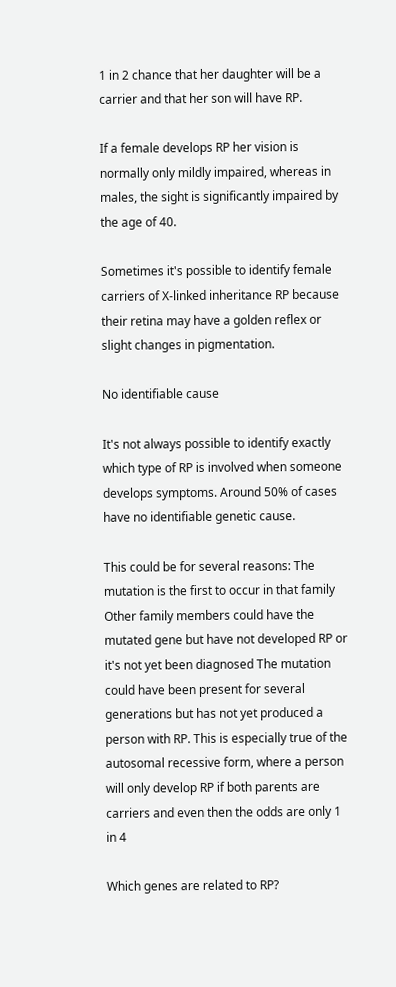1 in 2 chance that her daughter will be a carrier and that her son will have RP.

If a female develops RP her vision is normally only mildly impaired, whereas in males, the sight is significantly impaired by the age of 40.

Sometimes it's possible to identify female carriers of X-linked inheritance RP because their retina may have a golden reflex or slight changes in pigmentation.

No identifiable cause

It's not always possible to identify exactly which type of RP is involved when someone develops symptoms. Around 50% of cases have no identifiable genetic cause.

This could be for several reasons: The mutation is the first to occur in that family Other family members could have the mutated gene but have not developed RP or it's not yet been diagnosed The mutation could have been present for several generations but has not yet produced a person with RP. This is especially true of the autosomal recessive form, where a person will only develop RP if both parents are carriers and even then the odds are only 1 in 4

Which genes are related to RP?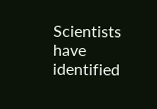Scientists have identified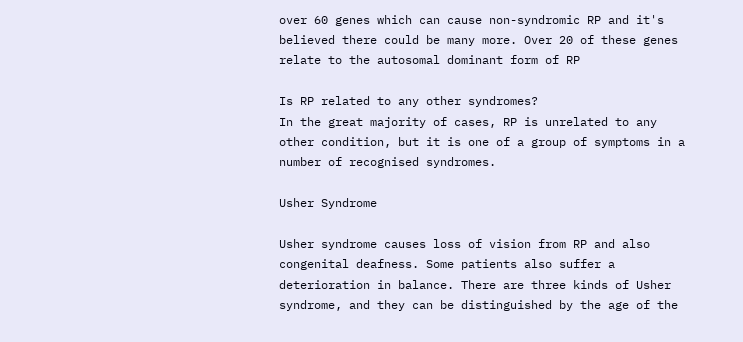over 60 genes which can cause non-syndromic RP and it's believed there could be many more. Over 20 of these genes relate to the autosomal dominant form of RP

Is RP related to any other syndromes?
In the great majority of cases, RP is unrelated to any other condition, but it is one of a group of symptoms in a number of recognised syndromes.

Usher Syndrome

Usher syndrome causes loss of vision from RP and also congenital deafness. Some patients also suffer a deterioration in balance. There are three kinds of Usher syndrome, and they can be distinguished by the age of the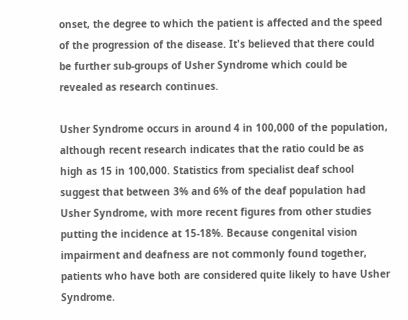onset, the degree to which the patient is affected and the speed of the progression of the disease. It's believed that there could be further sub-groups of Usher Syndrome which could be revealed as research continues.

Usher Syndrome occurs in around 4 in 100,000 of the population, although recent research indicates that the ratio could be as high as 15 in 100,000. Statistics from specialist deaf school suggest that between 3% and 6% of the deaf population had Usher Syndrome, with more recent figures from other studies putting the incidence at 15-18%. Because congenital vision impairment and deafness are not commonly found together, patients who have both are considered quite likely to have Usher Syndrome.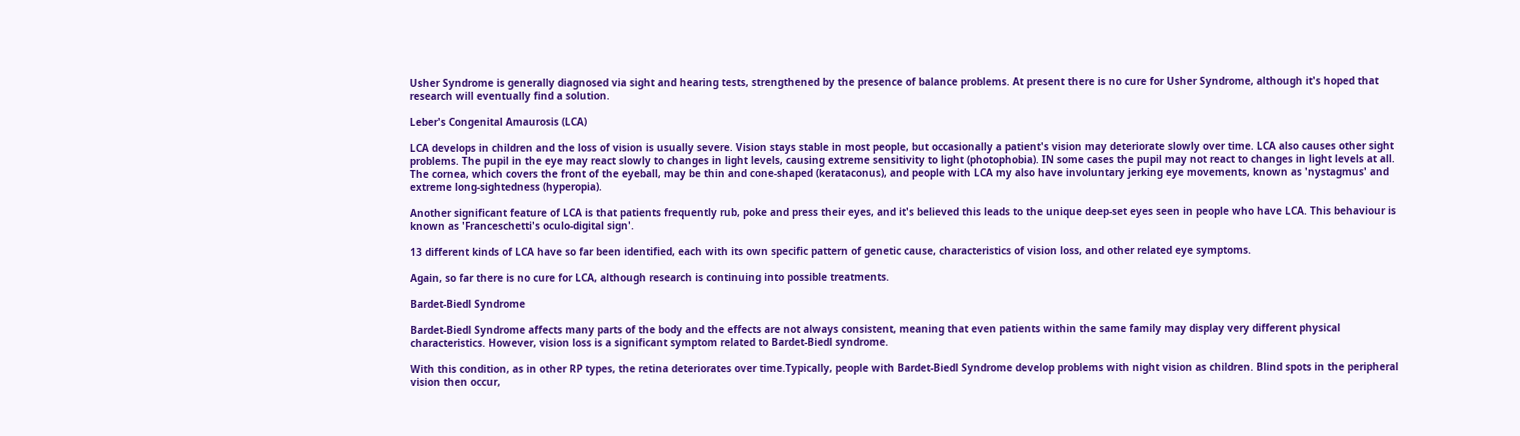Usher Syndrome is generally diagnosed via sight and hearing tests, strengthened by the presence of balance problems. At present there is no cure for Usher Syndrome, although it's hoped that research will eventually find a solution.

Leber's Congenital Amaurosis (LCA)

LCA develops in children and the loss of vision is usually severe. Vision stays stable in most people, but occasionally a patient's vision may deteriorate slowly over time. LCA also causes other sight problems. The pupil in the eye may react slowly to changes in light levels, causing extreme sensitivity to light (photophobia). IN some cases the pupil may not react to changes in light levels at all. The cornea, which covers the front of the eyeball, may be thin and cone-shaped (kerataconus), and people with LCA my also have involuntary jerking eye movements, known as 'nystagmus' and extreme long-sightedness (hyperopia).

Another significant feature of LCA is that patients frequently rub, poke and press their eyes, and it's believed this leads to the unique deep-set eyes seen in people who have LCA. This behaviour is known as 'Franceschetti's oculo-digital sign'.

13 different kinds of LCA have so far been identified, each with its own specific pattern of genetic cause, characteristics of vision loss, and other related eye symptoms.

Again, so far there is no cure for LCA, although research is continuing into possible treatments.

Bardet-Biedl Syndrome

Bardet-Biedl Syndrome affects many parts of the body and the effects are not always consistent, meaning that even patients within the same family may display very different physical characteristics. However, vision loss is a significant symptom related to Bardet-Biedl syndrome.

With this condition, as in other RP types, the retina deteriorates over time.Typically, people with Bardet-Biedl Syndrome develop problems with night vision as children. Blind spots in the peripheral vision then occur,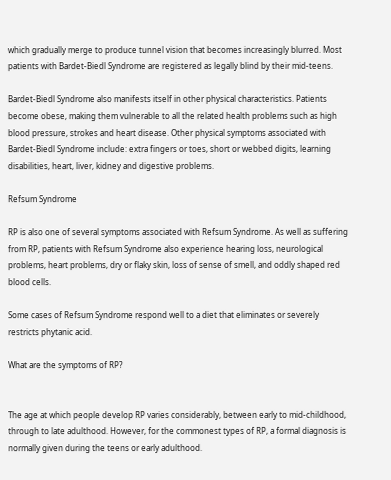which gradually merge to produce tunnel vision that becomes increasingly blurred. Most patients with Bardet-Biedl Syndrome are registered as legally blind by their mid-teens.

Bardet-Biedl Syndrome also manifests itself in other physical characteristics. Patients become obese, making them vulnerable to all the related health problems such as high blood pressure, strokes and heart disease. Other physical symptoms associated with Bardet-Biedl Syndrome include: extra fingers or toes, short or webbed digits, learning disabilities, heart, liver, kidney and digestive problems.

Refsum Syndrome

RP is also one of several symptoms associated with Refsum Syndrome. As well as suffering from RP, patients with Refsum Syndrome also experience hearing loss, neurological problems, heart problems, dry or flaky skin, loss of sense of smell, and oddly shaped red blood cells.

Some cases of Refsum Syndrome respond well to a diet that eliminates or severely restricts phytanic acid.

What are the symptoms of RP?


The age at which people develop RP varies considerably, between early to mid-childhood, through to late adulthood. However, for the commonest types of RP, a formal diagnosis is normally given during the teens or early adulthood.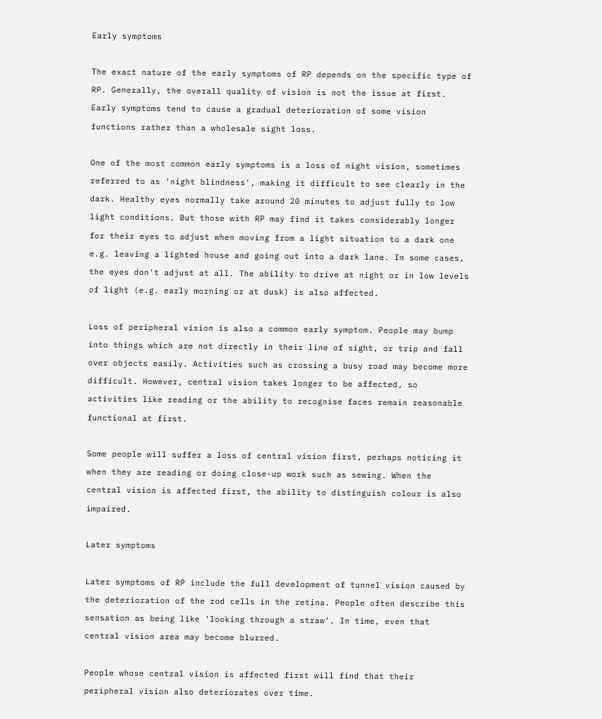Early symptoms

The exact nature of the early symptoms of RP depends on the specific type of RP. Generally, the overall quality of vision is not the issue at first. Early symptoms tend to cause a gradual deterioration of some vision functions rather than a wholesale sight loss.

One of the most common early symptoms is a loss of night vision, sometimes referred to as 'night blindness', making it difficult to see clearly in the dark. Healthy eyes normally take around 20 minutes to adjust fully to low light conditions. But those with RP may find it takes considerably longer for their eyes to adjust when moving from a light situation to a dark one e.g. leaving a lighted house and going out into a dark lane. In some cases, the eyes don't adjust at all. The ability to drive at night or in low levels of light (e.g. early morning or at dusk) is also affected.

Loss of peripheral vision is also a common early symptom. People may bump into things which are not directly in their line of sight, or trip and fall over objects easily. Activities such as crossing a busy road may become more difficult. However, central vision takes longer to be affected, so activities like reading or the ability to recognise faces remain reasonable functional at first.

Some people will suffer a loss of central vision first, perhaps noticing it when they are reading or doing close-up work such as sewing. When the central vision is affected first, the ability to distinguish colour is also impaired.

Later symptoms

Later symptoms of RP include the full development of tunnel vision caused by the deterioration of the rod cells in the retina. People often describe this sensation as being like 'looking through a straw'. In time, even that central vision area may become blurred.

People whose central vision is affected first will find that their peripheral vision also deteriorates over time.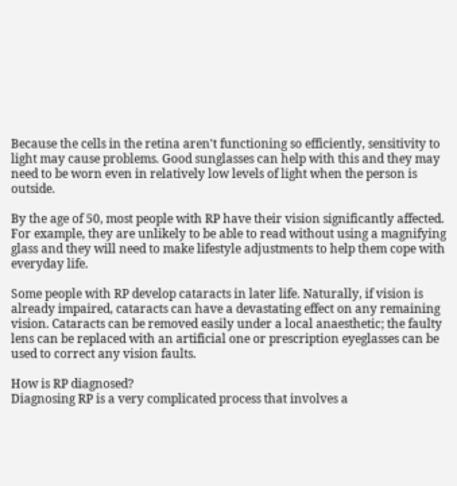Because the cells in the retina aren't functioning so efficiently, sensitivity to light may cause problems. Good sunglasses can help with this and they may need to be worn even in relatively low levels of light when the person is outside.

By the age of 50, most people with RP have their vision significantly affected. For example, they are unlikely to be able to read without using a magnifying glass and they will need to make lifestyle adjustments to help them cope with everyday life.

Some people with RP develop cataracts in later life. Naturally, if vision is already impaired, cataracts can have a devastating effect on any remaining vision. Cataracts can be removed easily under a local anaesthetic; the faulty lens can be replaced with an artificial one or prescription eyeglasses can be used to correct any vision faults.

How is RP diagnosed?
Diagnosing RP is a very complicated process that involves a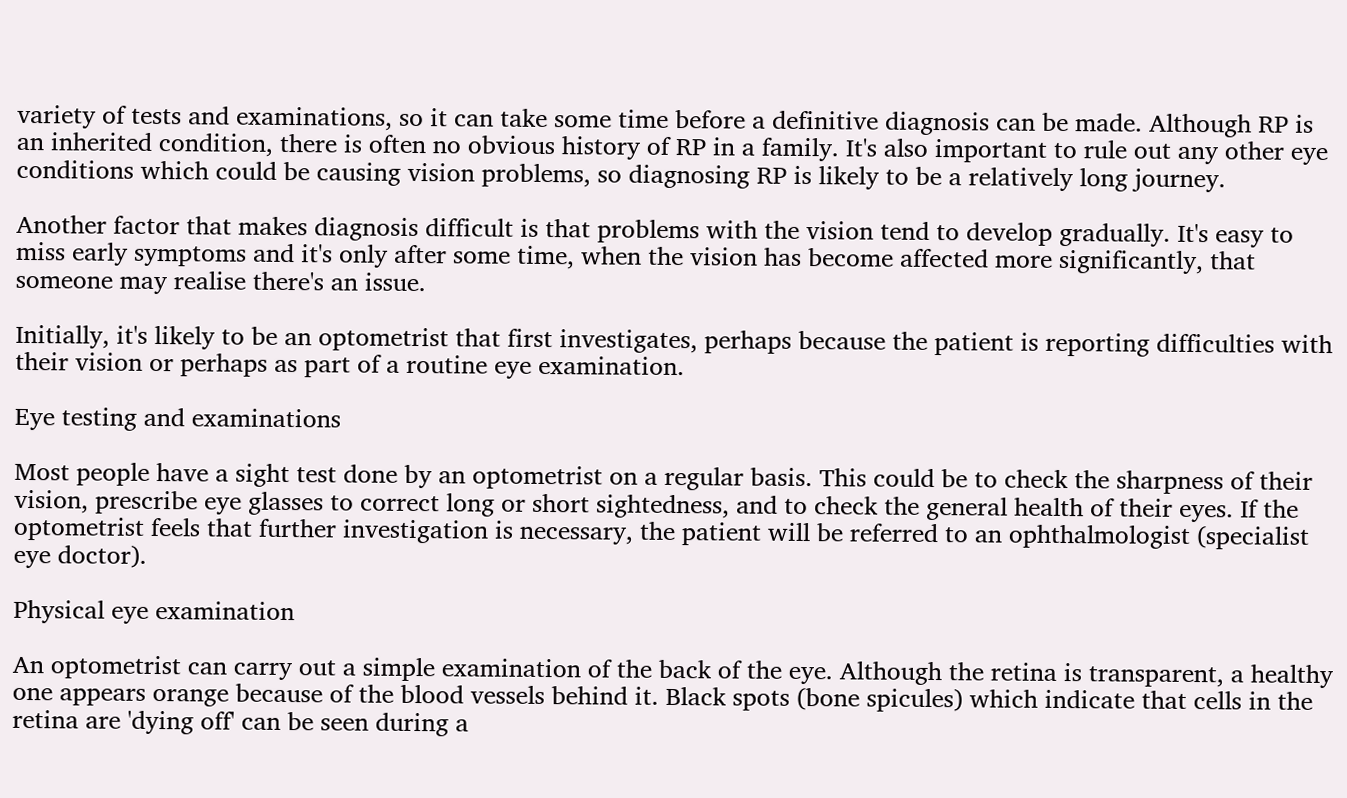variety of tests and examinations, so it can take some time before a definitive diagnosis can be made. Although RP is an inherited condition, there is often no obvious history of RP in a family. It's also important to rule out any other eye conditions which could be causing vision problems, so diagnosing RP is likely to be a relatively long journey.

Another factor that makes diagnosis difficult is that problems with the vision tend to develop gradually. It's easy to miss early symptoms and it's only after some time, when the vision has become affected more significantly, that someone may realise there's an issue.

Initially, it's likely to be an optometrist that first investigates, perhaps because the patient is reporting difficulties with their vision or perhaps as part of a routine eye examination.

Eye testing and examinations

Most people have a sight test done by an optometrist on a regular basis. This could be to check the sharpness of their vision, prescribe eye glasses to correct long or short sightedness, and to check the general health of their eyes. If the optometrist feels that further investigation is necessary, the patient will be referred to an ophthalmologist (specialist eye doctor).

Physical eye examination

An optometrist can carry out a simple examination of the back of the eye. Although the retina is transparent, a healthy one appears orange because of the blood vessels behind it. Black spots (bone spicules) which indicate that cells in the retina are 'dying off' can be seen during a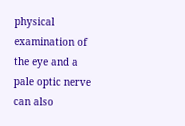physical examination of the eye and a pale optic nerve can also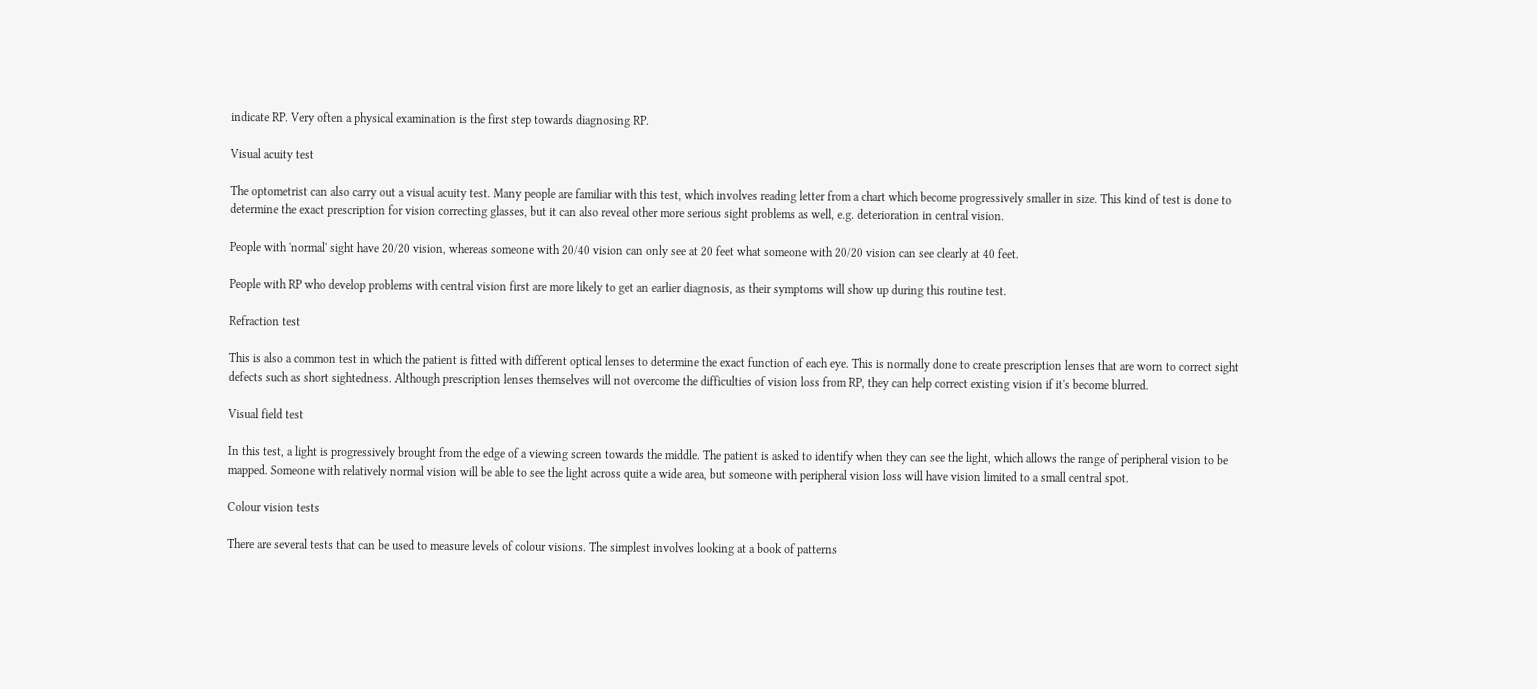indicate RP. Very often a physical examination is the first step towards diagnosing RP.

Visual acuity test

The optometrist can also carry out a visual acuity test. Many people are familiar with this test, which involves reading letter from a chart which become progressively smaller in size. This kind of test is done to determine the exact prescription for vision correcting glasses, but it can also reveal other more serious sight problems as well, e.g. deterioration in central vision.

People with 'normal' sight have 20/20 vision, whereas someone with 20/40 vision can only see at 20 feet what someone with 20/20 vision can see clearly at 40 feet.

People with RP who develop problems with central vision first are more likely to get an earlier diagnosis, as their symptoms will show up during this routine test.

Refraction test

This is also a common test in which the patient is fitted with different optical lenses to determine the exact function of each eye. This is normally done to create prescription lenses that are worn to correct sight defects such as short sightedness. Although prescription lenses themselves will not overcome the difficulties of vision loss from RP, they can help correct existing vision if it's become blurred.

Visual field test

In this test, a light is progressively brought from the edge of a viewing screen towards the middle. The patient is asked to identify when they can see the light, which allows the range of peripheral vision to be mapped. Someone with relatively normal vision will be able to see the light across quite a wide area, but someone with peripheral vision loss will have vision limited to a small central spot.

Colour vision tests

There are several tests that can be used to measure levels of colour visions. The simplest involves looking at a book of patterns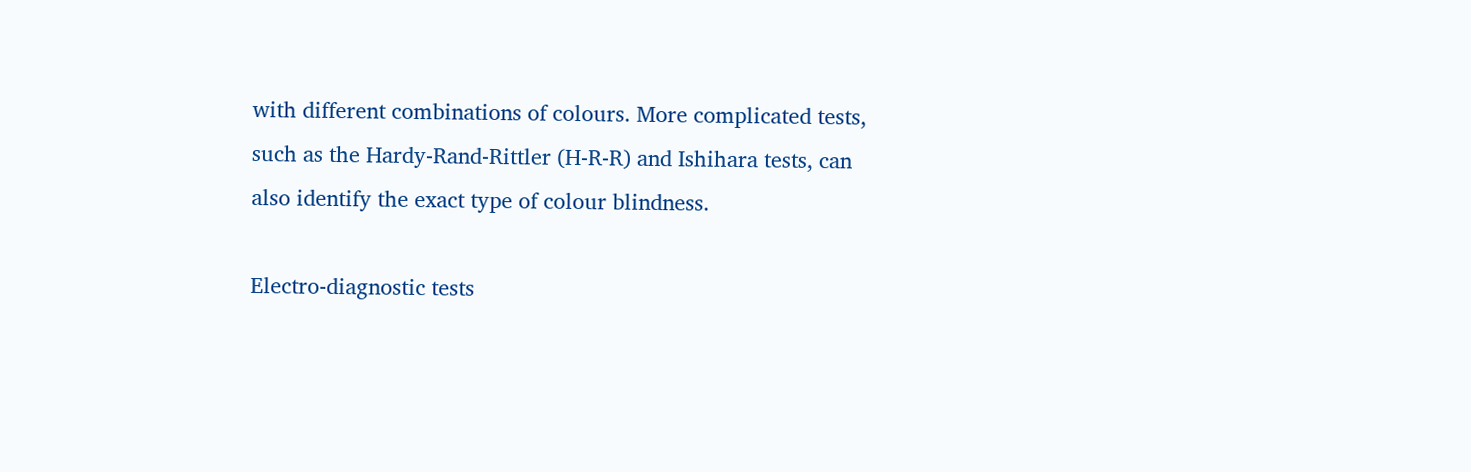with different combinations of colours. More complicated tests, such as the Hardy-Rand-Rittler (H-R-R) and Ishihara tests, can also identify the exact type of colour blindness.

Electro-diagnostic tests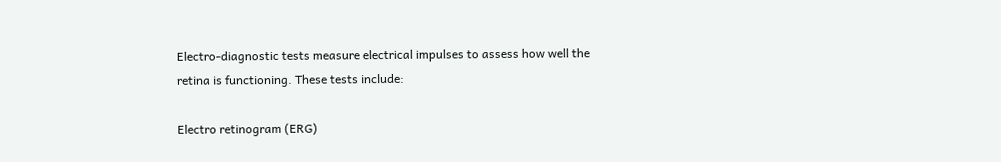Electro-diagnostic tests measure electrical impulses to assess how well the retina is functioning. These tests include:

Electro retinogram (ERG)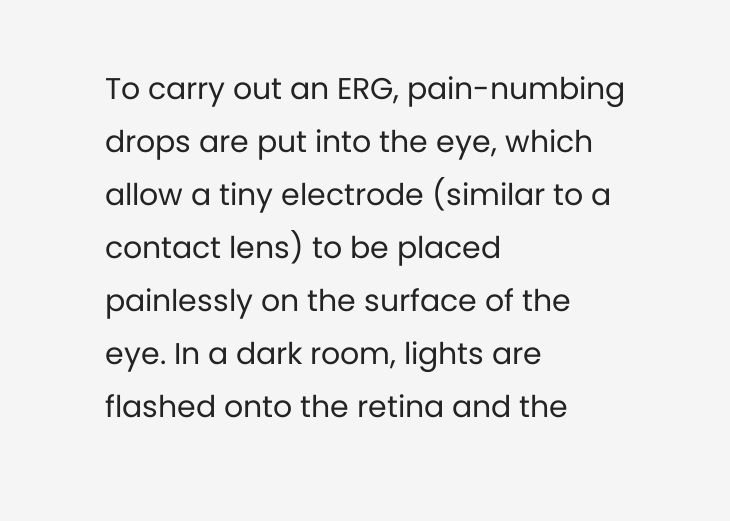To carry out an ERG, pain-numbing drops are put into the eye, which allow a tiny electrode (similar to a contact lens) to be placed painlessly on the surface of the eye. In a dark room, lights are flashed onto the retina and the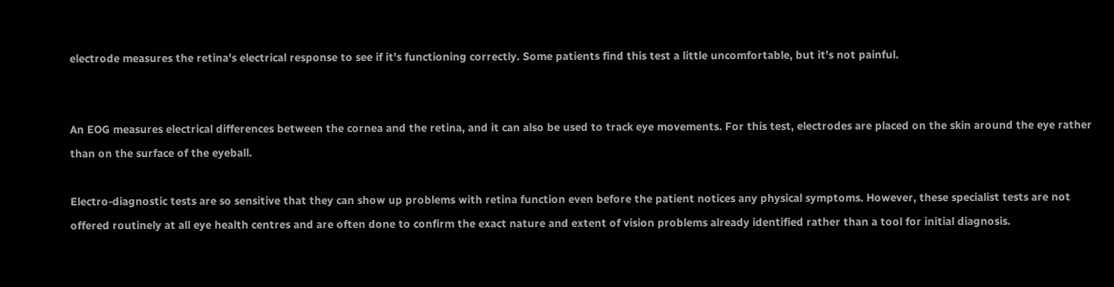electrode measures the retina's electrical response to see if it's functioning correctly. Some patients find this test a little uncomfortable, but it's not painful.


An EOG measures electrical differences between the cornea and the retina, and it can also be used to track eye movements. For this test, electrodes are placed on the skin around the eye rather than on the surface of the eyeball.

Electro-diagnostic tests are so sensitive that they can show up problems with retina function even before the patient notices any physical symptoms. However, these specialist tests are not offered routinely at all eye health centres and are often done to confirm the exact nature and extent of vision problems already identified rather than a tool for initial diagnosis.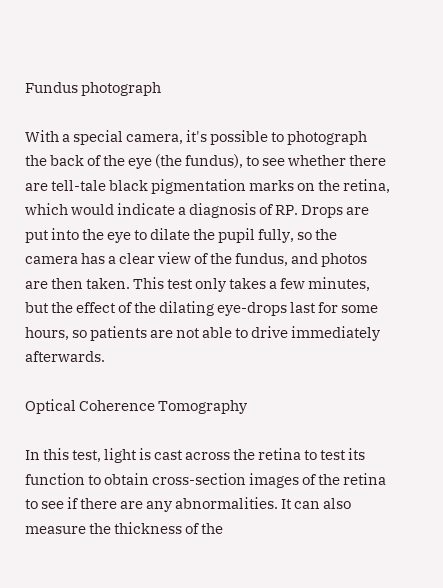Fundus photograph

With a special camera, it's possible to photograph the back of the eye (the fundus), to see whether there are tell-tale black pigmentation marks on the retina, which would indicate a diagnosis of RP. Drops are put into the eye to dilate the pupil fully, so the camera has a clear view of the fundus, and photos are then taken. This test only takes a few minutes, but the effect of the dilating eye-drops last for some hours, so patients are not able to drive immediately afterwards.

Optical Coherence Tomography

In this test, light is cast across the retina to test its function to obtain cross-section images of the retina to see if there are any abnormalities. It can also measure the thickness of the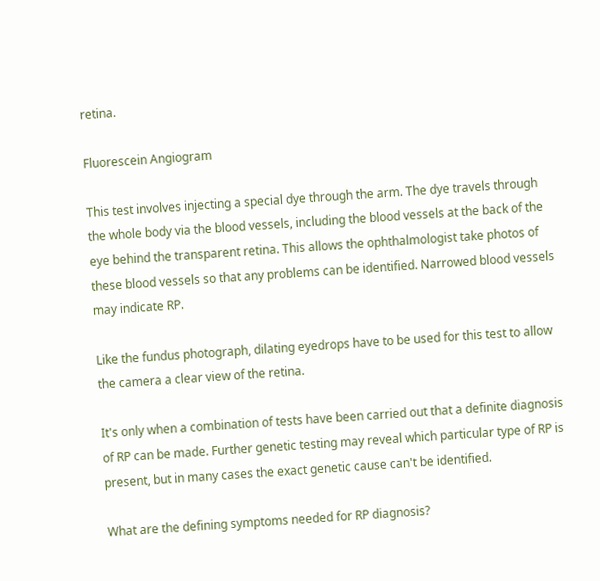retina.

Fluorescein Angiogram

This test involves injecting a special dye through the arm. The dye travels through the whole body via the blood vessels, including the blood vessels at the back of the eye behind the transparent retina. This allows the ophthalmologist take photos of these blood vessels so that any problems can be identified. Narrowed blood vessels may indicate RP.

Like the fundus photograph, dilating eyedrops have to be used for this test to allow the camera a clear view of the retina.

It's only when a combination of tests have been carried out that a definite diagnosis of RP can be made. Further genetic testing may reveal which particular type of RP is present, but in many cases the exact genetic cause can't be identified.

What are the defining symptoms needed for RP diagnosis?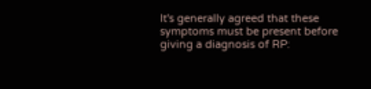It's generally agreed that these symptoms must be present before giving a diagnosis of RP: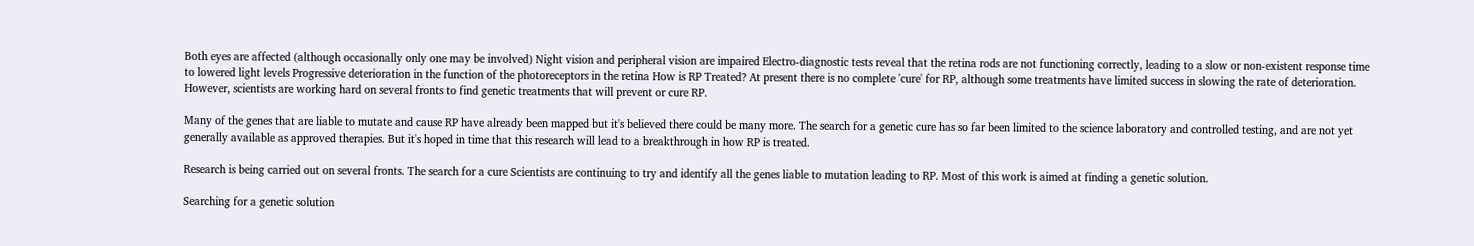Both eyes are affected (although occasionally only one may be involved) Night vision and peripheral vision are impaired Electro-diagnostic tests reveal that the retina rods are not functioning correctly, leading to a slow or non-existent response time to lowered light levels Progressive deterioration in the function of the photoreceptors in the retina How is RP Treated? At present there is no complete 'cure' for RP, although some treatments have limited success in slowing the rate of deterioration. However, scientists are working hard on several fronts to find genetic treatments that will prevent or cure RP.

Many of the genes that are liable to mutate and cause RP have already been mapped but it's believed there could be many more. The search for a genetic cure has so far been limited to the science laboratory and controlled testing, and are not yet generally available as approved therapies. But it's hoped in time that this research will lead to a breakthrough in how RP is treated.

Research is being carried out on several fronts. The search for a cure Scientists are continuing to try and identify all the genes liable to mutation leading to RP. Most of this work is aimed at finding a genetic solution.

Searching for a genetic solution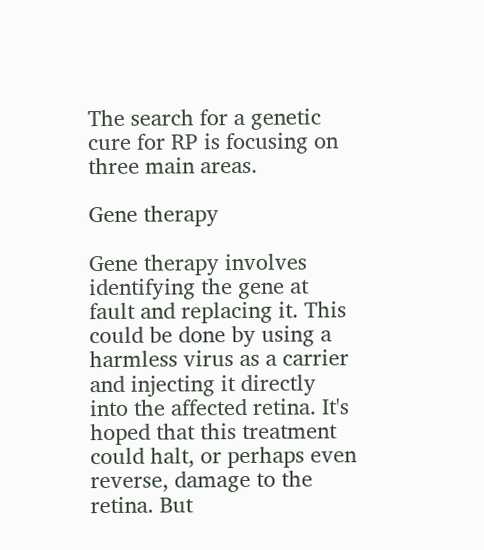The search for a genetic cure for RP is focusing on three main areas.

Gene therapy

Gene therapy involves identifying the gene at fault and replacing it. This could be done by using a harmless virus as a carrier and injecting it directly into the affected retina. It's hoped that this treatment could halt, or perhaps even reverse, damage to the retina. But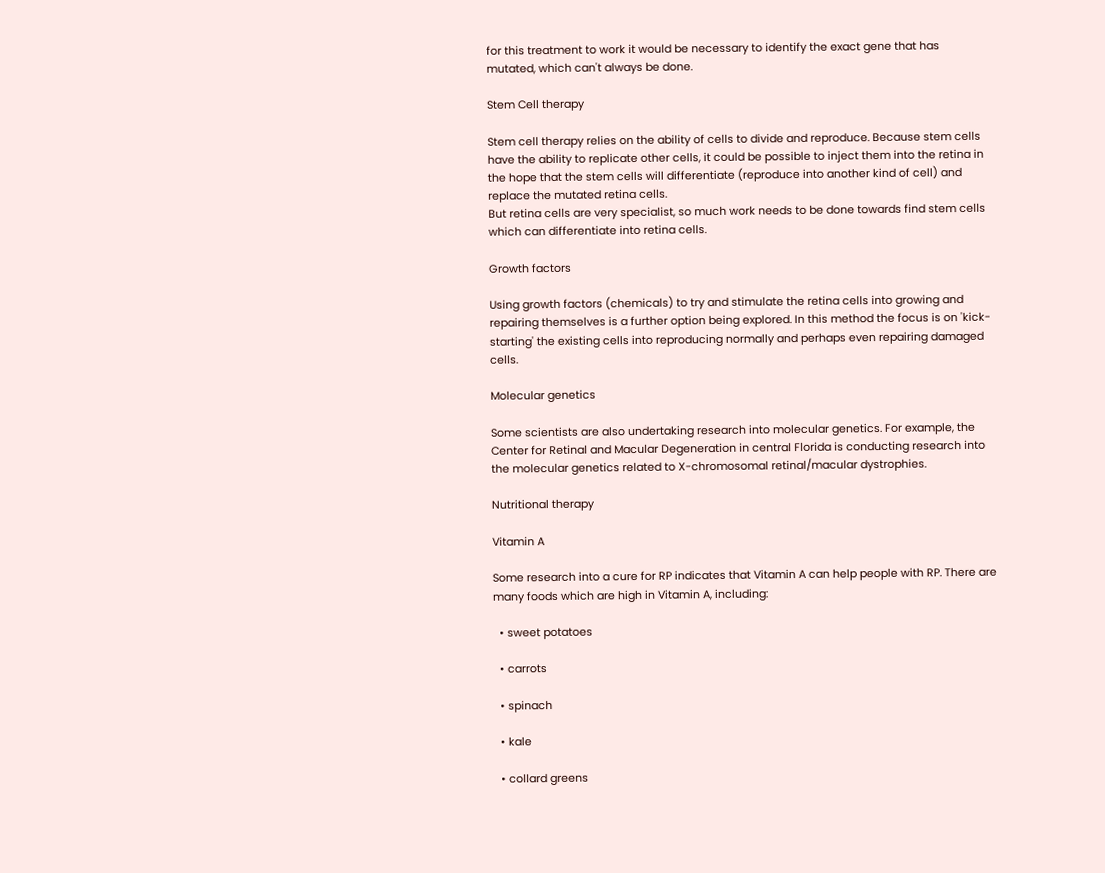for this treatment to work it would be necessary to identify the exact gene that has mutated, which can't always be done.

Stem Cell therapy

Stem cell therapy relies on the ability of cells to divide and reproduce. Because stem cells have the ability to replicate other cells, it could be possible to inject them into the retina in the hope that the stem cells will differentiate (reproduce into another kind of cell) and replace the mutated retina cells.
But retina cells are very specialist, so much work needs to be done towards find stem cells which can differentiate into retina cells.

Growth factors

Using growth factors (chemicals) to try and stimulate the retina cells into growing and repairing themselves is a further option being explored. In this method the focus is on 'kick-starting' the existing cells into reproducing normally and perhaps even repairing damaged cells.

Molecular genetics

Some scientists are also undertaking research into molecular genetics. For example, the Center for Retinal and Macular Degeneration in central Florida is conducting research into the molecular genetics related to X-chromosomal retinal/macular dystrophies.

Nutritional therapy

Vitamin A

Some research into a cure for RP indicates that Vitamin A can help people with RP. There are many foods which are high in Vitamin A, including:

  • sweet potatoes

  • carrots

  • spinach

  • kale

  • collard greens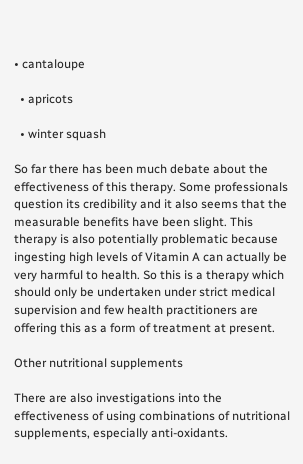• cantaloupe

  • apricots

  • winter squash

So far there has been much debate about the effectiveness of this therapy. Some professionals question its credibility and it also seems that the measurable benefits have been slight. This therapy is also potentially problematic because ingesting high levels of Vitamin A can actually be very harmful to health. So this is a therapy which should only be undertaken under strict medical supervision and few health practitioners are offering this as a form of treatment at present.

Other nutritional supplements

There are also investigations into the effectiveness of using combinations of nutritional supplements, especially anti-oxidants.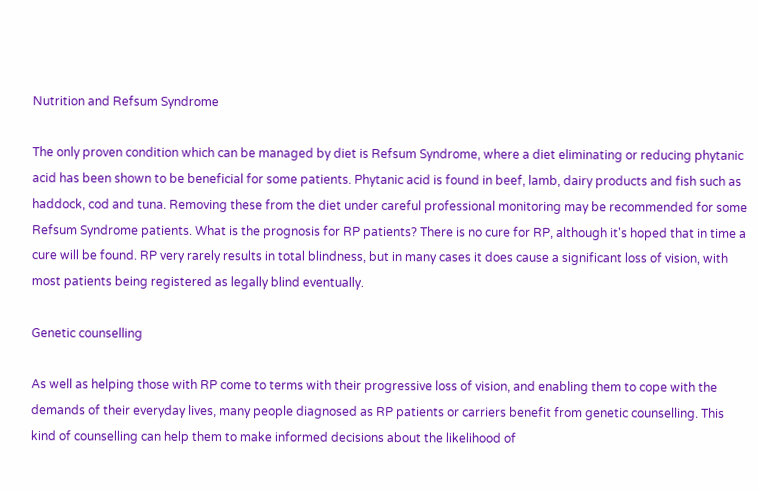Nutrition and Refsum Syndrome

The only proven condition which can be managed by diet is Refsum Syndrome, where a diet eliminating or reducing phytanic acid has been shown to be beneficial for some patients. Phytanic acid is found in beef, lamb, dairy products and fish such as haddock, cod and tuna. Removing these from the diet under careful professional monitoring may be recommended for some Refsum Syndrome patients. What is the prognosis for RP patients? There is no cure for RP, although it's hoped that in time a cure will be found. RP very rarely results in total blindness, but in many cases it does cause a significant loss of vision, with most patients being registered as legally blind eventually.

Genetic counselling

As well as helping those with RP come to terms with their progressive loss of vision, and enabling them to cope with the demands of their everyday lives, many people diagnosed as RP patients or carriers benefit from genetic counselling. This kind of counselling can help them to make informed decisions about the likelihood of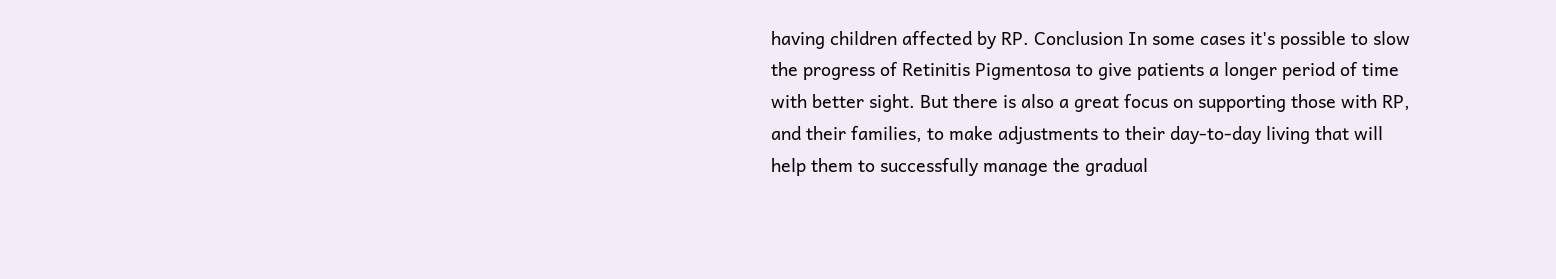having children affected by RP. Conclusion In some cases it's possible to slow the progress of Retinitis Pigmentosa to give patients a longer period of time with better sight. But there is also a great focus on supporting those with RP, and their families, to make adjustments to their day-to-day living that will help them to successfully manage the gradual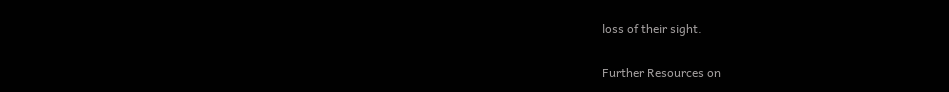loss of their sight.

Further Resources on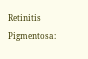Retinitis Pigmentosa: